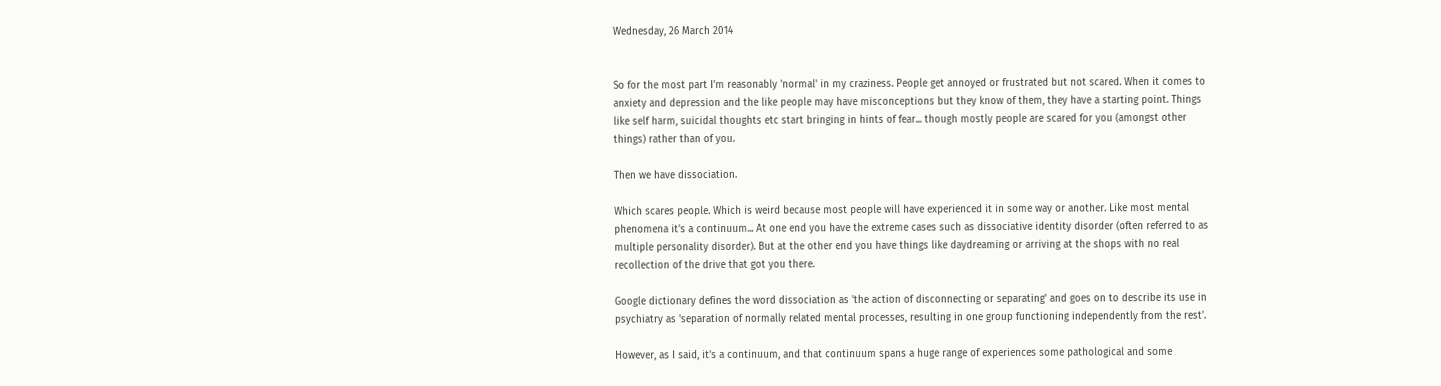Wednesday, 26 March 2014


So for the most part I'm reasonably 'normal' in my craziness. People get annoyed or frustrated but not scared. When it comes to anxiety and depression and the like people may have misconceptions but they know of them, they have a starting point. Things like self harm, suicidal thoughts etc start bringing in hints of fear... though mostly people are scared for you (amongst other things) rather than of you.

Then we have dissociation.

Which scares people. Which is weird because most people will have experienced it in some way or another. Like most mental phenomena it's a continuum... At one end you have the extreme cases such as dissociative identity disorder (often referred to as multiple personality disorder). But at the other end you have things like daydreaming or arriving at the shops with no real recollection of the drive that got you there.

Google dictionary defines the word dissociation as 'the action of disconnecting or separating' and goes on to describe its use in psychiatry as 'separation of normally related mental processes, resulting in one group functioning independently from the rest'.

However, as I said, it's a continuum, and that continuum spans a huge range of experiences some pathological and some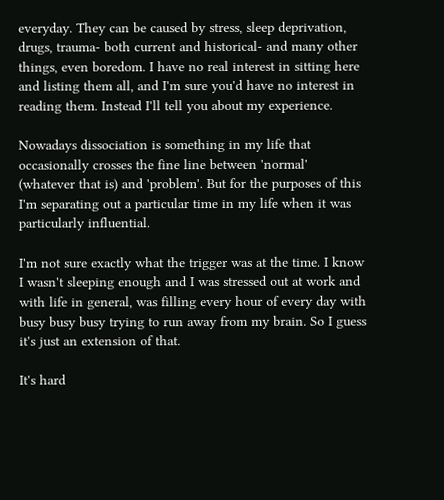everyday. They can be caused by stress, sleep deprivation, drugs, trauma- both current and historical- and many other things, even boredom. I have no real interest in sitting here and listing them all, and I'm sure you'd have no interest in reading them. Instead I'll tell you about my experience.

Nowadays dissociation is something in my life that occasionally crosses the fine line between 'normal' (whatever that is) and 'problem'. But for the purposes of this I'm separating out a particular time in my life when it was particularly influential.

I'm not sure exactly what the trigger was at the time. I know I wasn't sleeping enough and I was stressed out at work and with life in general, was filling every hour of every day with busy busy busy trying to run away from my brain. So I guess it's just an extension of that.

It's hard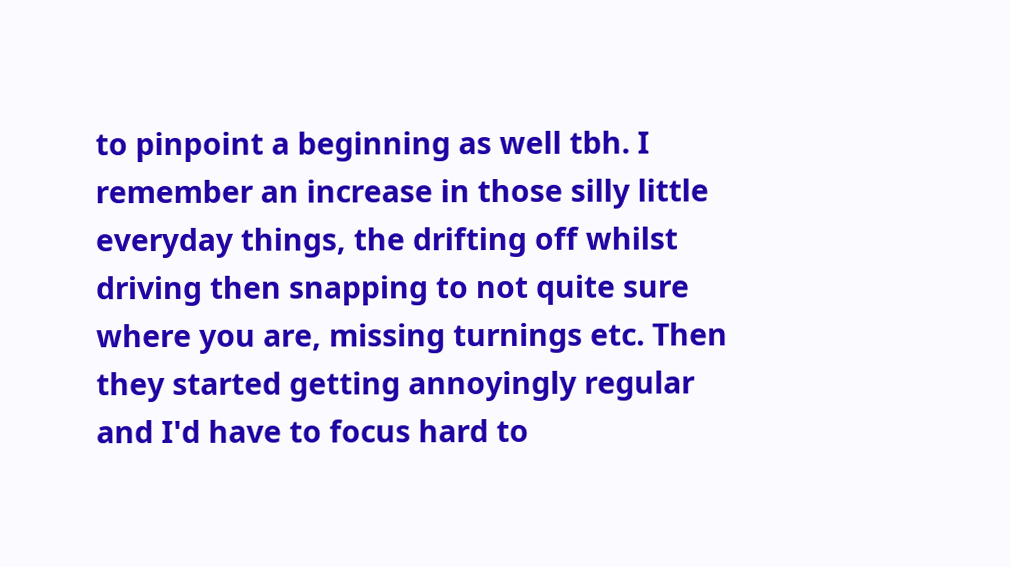to pinpoint a beginning as well tbh. I remember an increase in those silly little everyday things, the drifting off whilst driving then snapping to not quite sure where you are, missing turnings etc. Then they started getting annoyingly regular and I'd have to focus hard to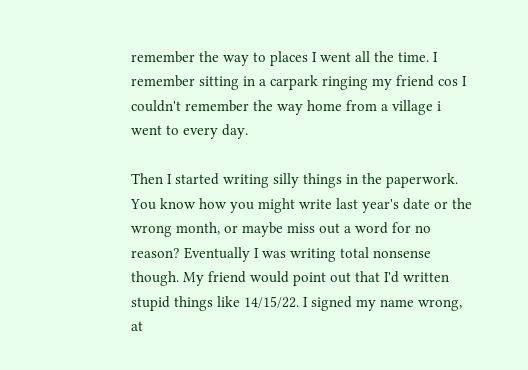remember the way to places I went all the time. I remember sitting in a carpark ringing my friend cos I couldn't remember the way home from a village i went to every day.

Then I started writing silly things in the paperwork. You know how you might write last year's date or the wrong month, or maybe miss out a word for no reason? Eventually I was writing total nonsense though. My friend would point out that I'd written stupid things like 14/15/22. I signed my name wrong, at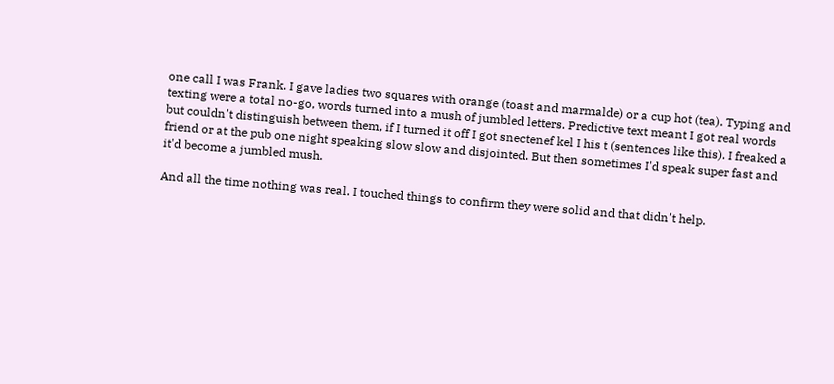one call I was Frank. I gave ladies two squares with orange (toast and marmalde) or a cup hot (tea). Typing and texting were a total no-go, words turned into a mush of jumbled letters. Predictive text meant I got real words but couldn't distinguish between them, if I turned it off I got snectenef kel I his t (sentences like this). I freaked a friend or at the pub one night speaking slow slow and disjointed. But then sometimes I'd speak super fast and it'd become a jumbled mush.

And all the time nothing was real. I touched things to confirm they were solid and that didn't help.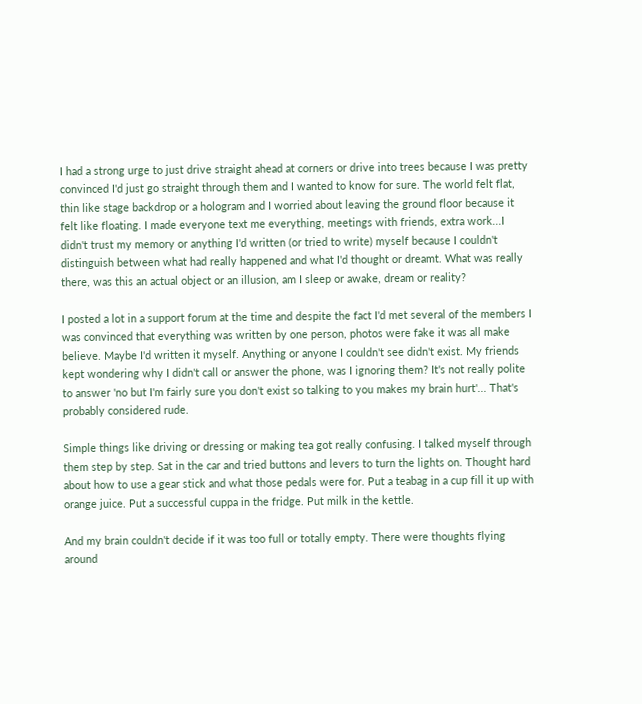I had a strong urge to just drive straight ahead at corners or drive into trees because I was pretty convinced I'd just go straight through them and I wanted to know for sure. The world felt flat, thin like stage backdrop or a hologram and I worried about leaving the ground floor because it felt like floating. I made everyone text me everything, meetings with friends, extra work...I didn't trust my memory or anything I'd written (or tried to write) myself because I couldn't distinguish between what had really happened and what I'd thought or dreamt. What was really there, was this an actual object or an illusion, am I sleep or awake, dream or reality?

I posted a lot in a support forum at the time and despite the fact I'd met several of the members I was convinced that everything was written by one person, photos were fake it was all make believe. Maybe I'd written it myself. Anything or anyone I couldn't see didn't exist. My friends kept wondering why I didn't call or answer the phone, was I ignoring them? It's not really polite to answer 'no but I'm fairly sure you don't exist so talking to you makes my brain hurt'... That's probably considered rude.

Simple things like driving or dressing or making tea got really confusing. I talked myself through them step by step. Sat in the car and tried buttons and levers to turn the lights on. Thought hard about how to use a gear stick and what those pedals were for. Put a teabag in a cup fill it up with orange juice. Put a successful cuppa in the fridge. Put milk in the kettle.

And my brain couldn't decide if it was too full or totally empty. There were thoughts flying around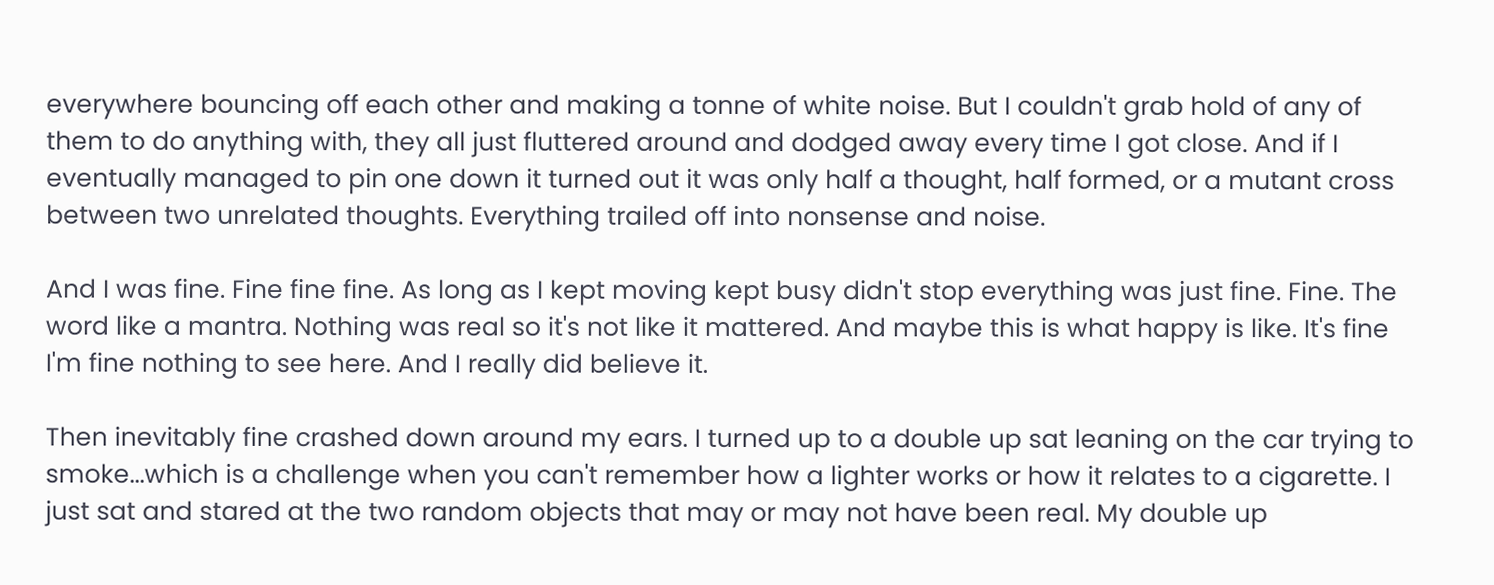everywhere bouncing off each other and making a tonne of white noise. But I couldn't grab hold of any of them to do anything with, they all just fluttered around and dodged away every time I got close. And if I eventually managed to pin one down it turned out it was only half a thought, half formed, or a mutant cross between two unrelated thoughts. Everything trailed off into nonsense and noise.

And I was fine. Fine fine fine. As long as I kept moving kept busy didn't stop everything was just fine. Fine. The word like a mantra. Nothing was real so it's not like it mattered. And maybe this is what happy is like. It's fine I'm fine nothing to see here. And I really did believe it.

Then inevitably fine crashed down around my ears. I turned up to a double up sat leaning on the car trying to smoke...which is a challenge when you can't remember how a lighter works or how it relates to a cigarette. I just sat and stared at the two random objects that may or may not have been real. My double up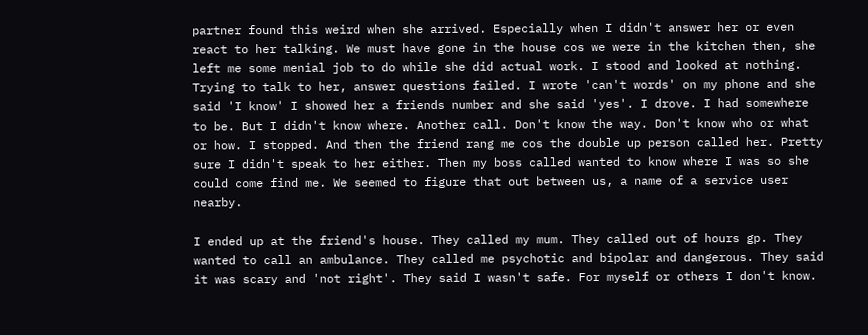partner found this weird when she arrived. Especially when I didn't answer her or even react to her talking. We must have gone in the house cos we were in the kitchen then, she left me some menial job to do while she did actual work. I stood and looked at nothing. Trying to talk to her, answer questions failed. I wrote 'can't words' on my phone and she said 'I know' I showed her a friends number and she said 'yes'. I drove. I had somewhere to be. But I didn't know where. Another call. Don't know the way. Don't know who or what or how. I stopped. And then the friend rang me cos the double up person called her. Pretty sure I didn't speak to her either. Then my boss called wanted to know where I was so she could come find me. We seemed to figure that out between us, a name of a service user nearby.

I ended up at the friend's house. They called my mum. They called out of hours gp. They wanted to call an ambulance. They called me psychotic and bipolar and dangerous. They said it was scary and 'not right'. They said I wasn't safe. For myself or others I don't know.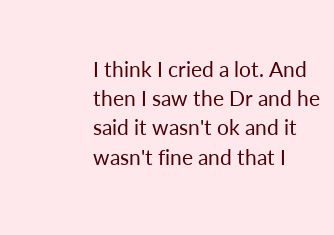I think I cried a lot. And then I saw the Dr and he said it wasn't ok and it wasn't fine and that I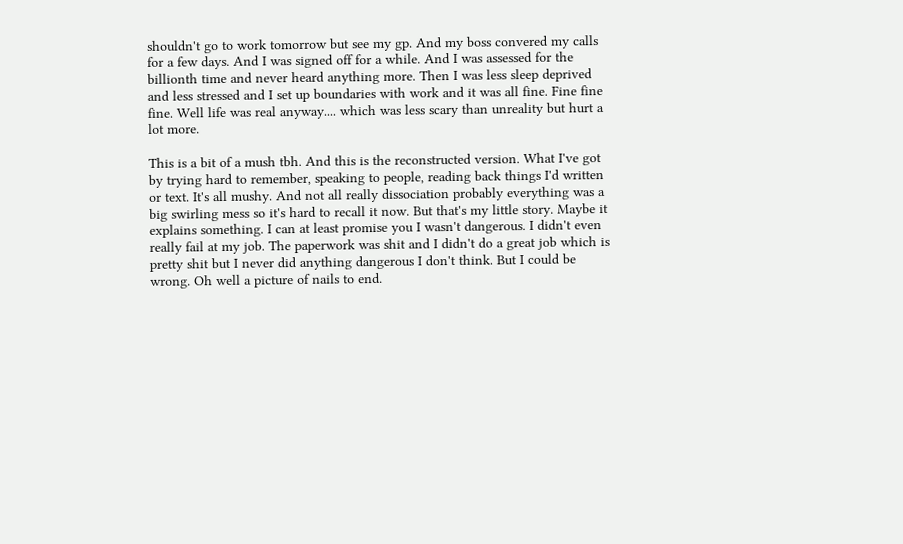shouldn't go to work tomorrow but see my gp. And my boss convered my calls for a few days. And I was signed off for a while. And I was assessed for the billionth time and never heard anything more. Then I was less sleep deprived and less stressed and I set up boundaries with work and it was all fine. Fine fine fine. Well life was real anyway.... which was less scary than unreality but hurt a lot more.

This is a bit of a mush tbh. And this is the reconstructed version. What I've got by trying hard to remember, speaking to people, reading back things I'd written or text. It's all mushy. And not all really dissociation probably everything was a big swirling mess so it's hard to recall it now. But that's my little story. Maybe it explains something. I can at least promise you I wasn't dangerous. I didn't even really fail at my job. The paperwork was shit and I didn't do a great job which is pretty shit but I never did anything dangerous I don't think. But I could be wrong. Oh well a picture of nails to end.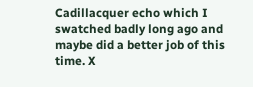Cadillacquer echo which I swatched badly long ago and maybe did a better job of this time. X